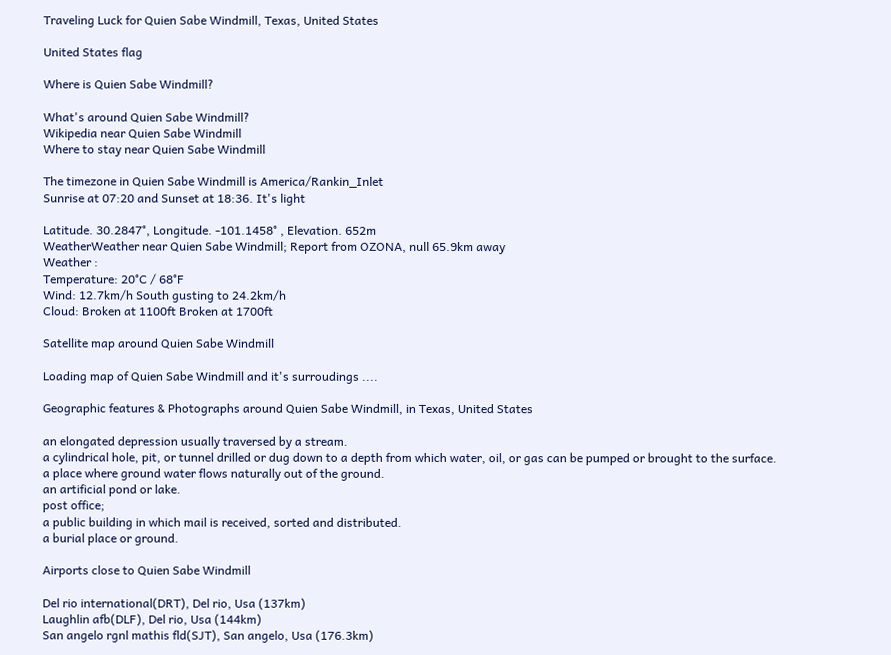Traveling Luck for Quien Sabe Windmill, Texas, United States

United States flag

Where is Quien Sabe Windmill?

What's around Quien Sabe Windmill?
Wikipedia near Quien Sabe Windmill
Where to stay near Quien Sabe Windmill

The timezone in Quien Sabe Windmill is America/Rankin_Inlet
Sunrise at 07:20 and Sunset at 18:36. It's light

Latitude. 30.2847°, Longitude. -101.1458° , Elevation. 652m
WeatherWeather near Quien Sabe Windmill; Report from OZONA, null 65.9km away
Weather :
Temperature: 20°C / 68°F
Wind: 12.7km/h South gusting to 24.2km/h
Cloud: Broken at 1100ft Broken at 1700ft

Satellite map around Quien Sabe Windmill

Loading map of Quien Sabe Windmill and it's surroudings ....

Geographic features & Photographs around Quien Sabe Windmill, in Texas, United States

an elongated depression usually traversed by a stream.
a cylindrical hole, pit, or tunnel drilled or dug down to a depth from which water, oil, or gas can be pumped or brought to the surface.
a place where ground water flows naturally out of the ground.
an artificial pond or lake.
post office;
a public building in which mail is received, sorted and distributed.
a burial place or ground.

Airports close to Quien Sabe Windmill

Del rio international(DRT), Del rio, Usa (137km)
Laughlin afb(DLF), Del rio, Usa (144km)
San angelo rgnl mathis fld(SJT), San angelo, Usa (176.3km)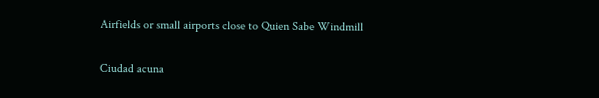Airfields or small airports close to Quien Sabe Windmill

Ciudad acuna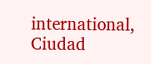international, Ciudad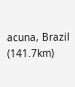acuna, Brazil (141.7km)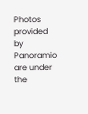Photos provided by Panoramio are under the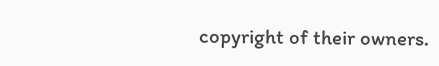copyright of their owners.